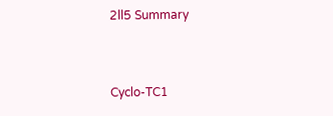2ll5 Summary


Cyclo-TC1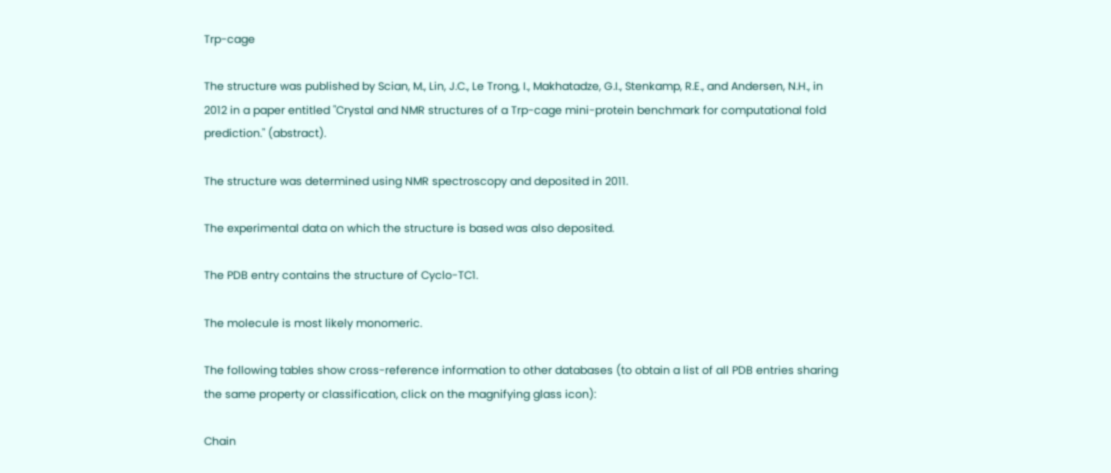Trp-cage

The structure was published by Scian, M., Lin, J.C., Le Trong, I., Makhatadze, G.I., Stenkamp, R.E., and Andersen, N.H., in 2012 in a paper entitled "Crystal and NMR structures of a Trp-cage mini-protein benchmark for computational fold prediction." (abstract).

The structure was determined using NMR spectroscopy and deposited in 2011.

The experimental data on which the structure is based was also deposited.

The PDB entry contains the structure of Cyclo-TC1.

The molecule is most likely monomeric.

The following tables show cross-reference information to other databases (to obtain a list of all PDB entries sharing the same property or classification, click on the magnifying glass icon):

Chain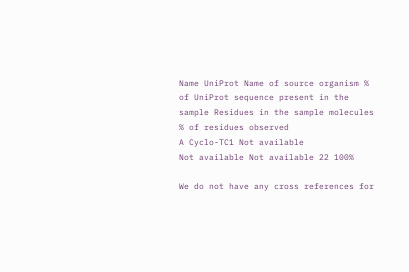Name UniProt Name of source organism % of UniProt sequence present in the sample Residues in the sample molecules % of residues observed
A Cyclo-TC1 Not available
Not available Not available 22 100%

We do not have any cross references for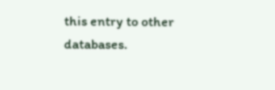this entry to other databases.